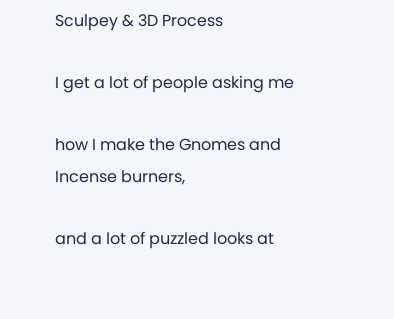Sculpey & 3D Process

I get a lot of people asking me

how I make the Gnomes and Incense burners,

and a lot of puzzled looks at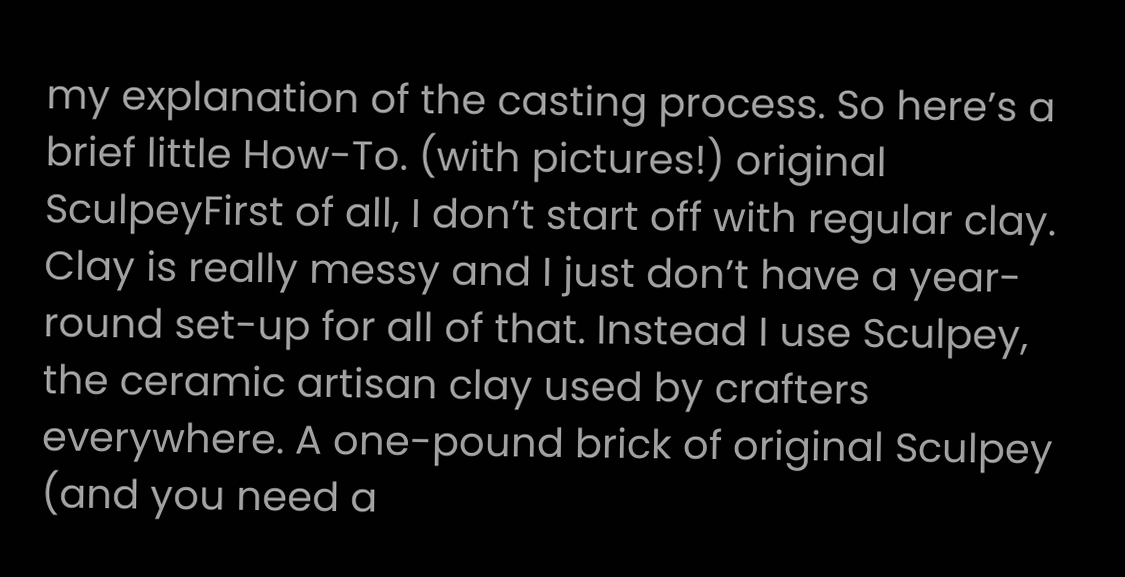my explanation of the casting process. So here’s a brief little How-To. (with pictures!) original SculpeyFirst of all, I don’t start off with regular clay. Clay is really messy and I just don’t have a year-round set-up for all of that. Instead I use Sculpey, the ceramic artisan clay used by crafters everywhere. A one-pound brick of original Sculpey (and you need a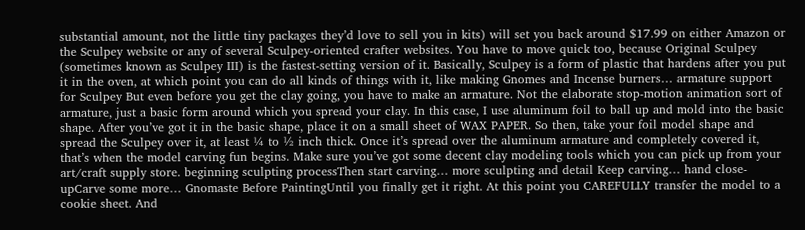substantial amount, not the little tiny packages they’d love to sell you in kits) will set you back around $17.99 on either Amazon or the Sculpey website or any of several Sculpey-oriented crafter websites. You have to move quick too, because Original Sculpey (sometimes known as Sculpey III) is the fastest-setting version of it. Basically, Sculpey is a form of plastic that hardens after you put it in the oven, at which point you can do all kinds of things with it, like making Gnomes and Incense burners… armature support for Sculpey But even before you get the clay going, you have to make an armature. Not the elaborate stop-motion animation sort of armature, just a basic form around which you spread your clay. In this case, I use aluminum foil to ball up and mold into the basic shape. After you’ve got it in the basic shape, place it on a small sheet of WAX PAPER. So then, take your foil model shape and spread the Sculpey over it, at least ¼ to ½ inch thick. Once it’s spread over the aluminum armature and completely covered it, that’s when the model carving fun begins. Make sure you’ve got some decent clay modeling tools which you can pick up from your art/craft supply store. beginning sculpting processThen start carving… more sculpting and detail Keep carving… hand close-upCarve some more… Gnomaste Before PaintingUntil you finally get it right. At this point you CAREFULLY transfer the model to a cookie sheet. And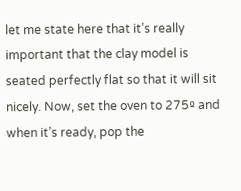let me state here that it’s really important that the clay model is seated perfectly flat so that it will sit nicely. Now, set the oven to 275º and when it’s ready, pop the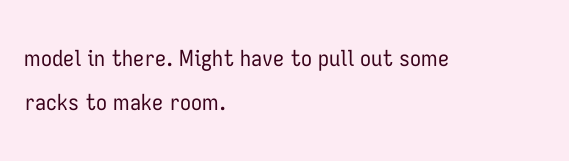model in there. Might have to pull out some racks to make room.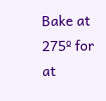Bake at 275º for at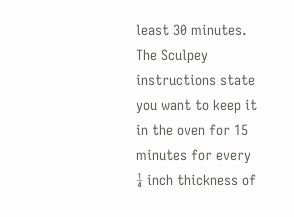least 30 minutes. The Sculpey instructions state you want to keep it in the oven for 15 minutes for every ¼ inch thickness of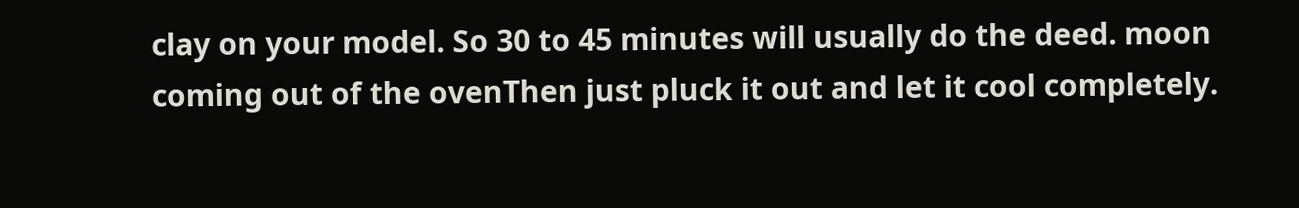clay on your model. So 30 to 45 minutes will usually do the deed. moon coming out of the ovenThen just pluck it out and let it cool completely.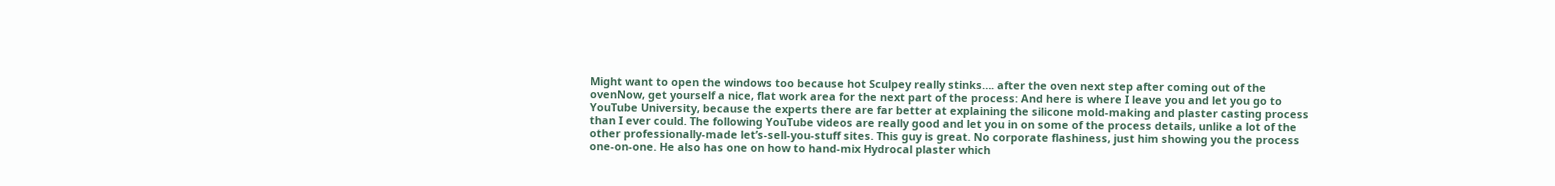Might want to open the windows too because hot Sculpey really stinks…. after the oven next step after coming out of the ovenNow, get yourself a nice, flat work area for the next part of the process: And here is where I leave you and let you go to YouTube University, because the experts there are far better at explaining the silicone mold-making and plaster casting process than I ever could. The following YouTube videos are really good and let you in on some of the process details, unlike a lot of the other professionally-made let’s-sell-you-stuff sites. This guy is great. No corporate flashiness, just him showing you the process one-on-one. He also has one on how to hand-mix Hydrocal plaster which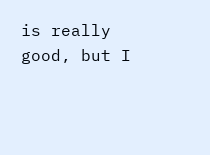is really good, but I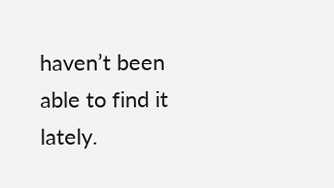haven’t been able to find it lately.